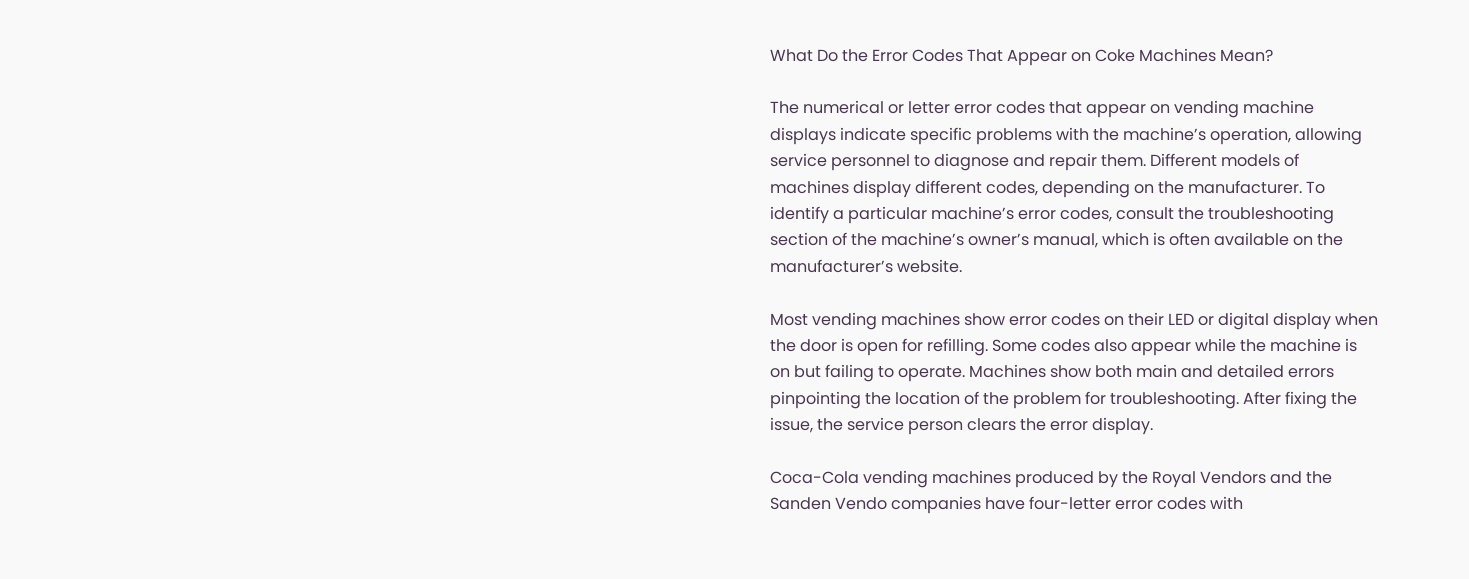What Do the Error Codes That Appear on Coke Machines Mean?

The numerical or letter error codes that appear on vending machine displays indicate specific problems with the machine’s operation, allowing service personnel to diagnose and repair them. Different models of machines display different codes, depending on the manufacturer. To identify a particular machine’s error codes, consult the troubleshooting section of the machine’s owner’s manual, which is often available on the manufacturer’s website.

Most vending machines show error codes on their LED or digital display when the door is open for refilling. Some codes also appear while the machine is on but failing to operate. Machines show both main and detailed errors pinpointing the location of the problem for troubleshooting. After fixing the issue, the service person clears the error display.

Coca-Cola vending machines produced by the Royal Vendors and the Sanden Vendo companies have four-letter error codes with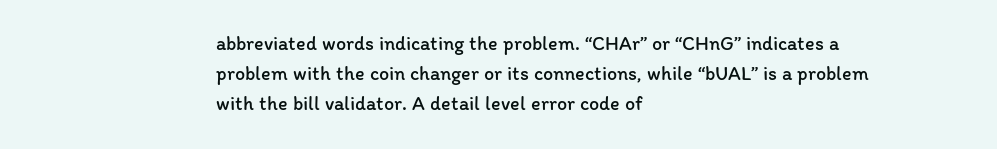abbreviated words indicating the problem. “CHAr” or “CHnG” indicates a problem with the coin changer or its connections, while “bUAL” is a problem with the bill validator. A detail level error code of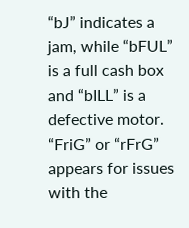“bJ” indicates a jam, while “bFUL” is a full cash box and “bILL” is a defective motor. “FriG” or “rFrG” appears for issues with the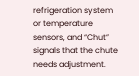refrigeration system or temperature sensors, and “Chut” signals that the chute needs adjustment.